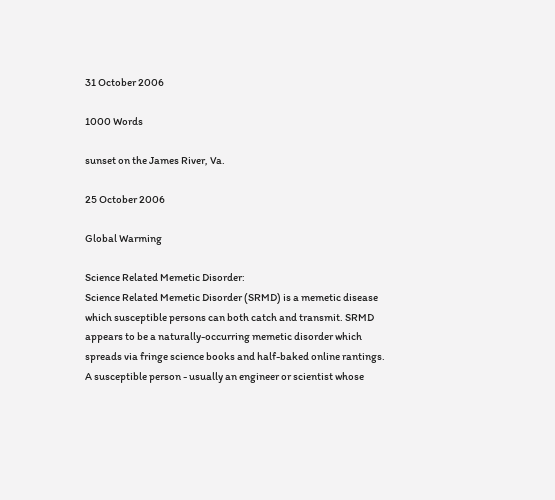31 October 2006

1000 Words

sunset on the James River, Va.

25 October 2006

Global Warming

Science Related Memetic Disorder:
Science Related Memetic Disorder (SRMD) is a memetic disease which susceptible persons can both catch and transmit. SRMD appears to be a naturally-occurring memetic disorder which spreads via fringe science books and half-baked online rantings. A susceptible person - usually an engineer or scientist whose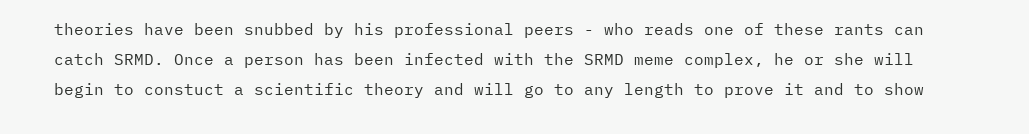theories have been snubbed by his professional peers - who reads one of these rants can catch SRMD. Once a person has been infected with the SRMD meme complex, he or she will begin to constuct a scientific theory and will go to any length to prove it and to show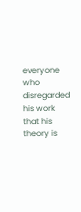everyone who disregarded his work that his theory is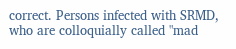correct. Persons infected with SRMD, who are colloquially called "mad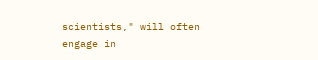scientists," will often engage in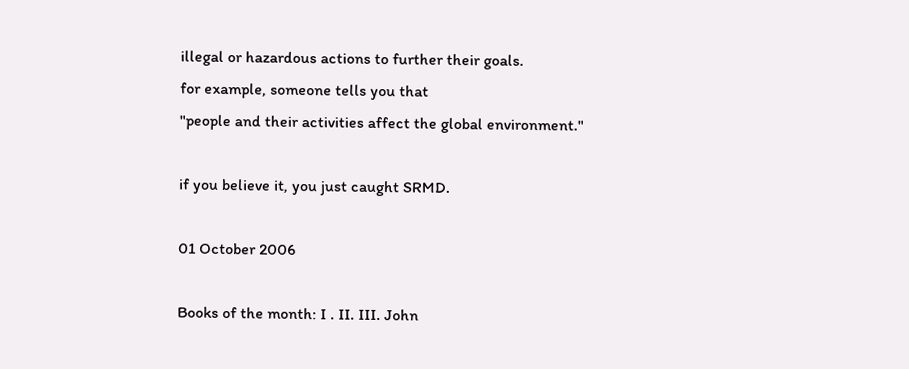illegal or hazardous actions to further their goals.
for example, someone tells you that
"people and their activities affect the global environment."

if you believe it, you just caught SRMD.

01 October 2006

Books of the month: I . II. III. John